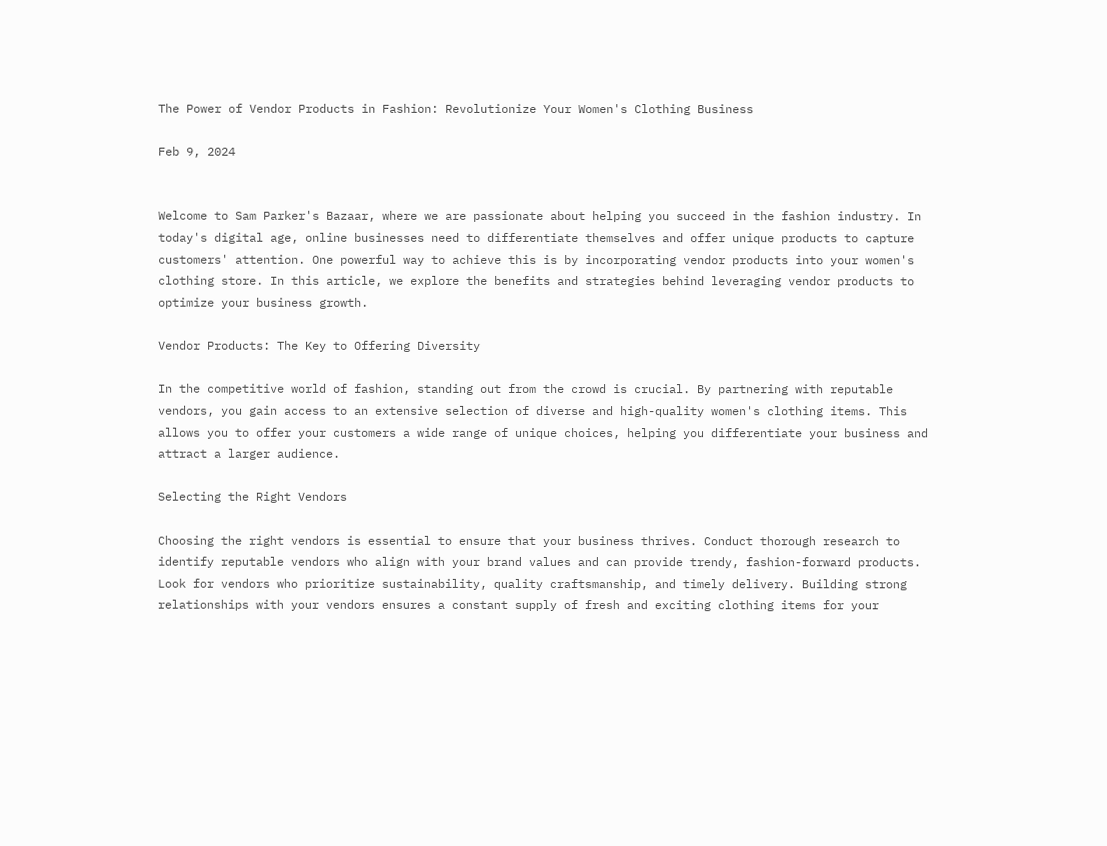The Power of Vendor Products in Fashion: Revolutionize Your Women's Clothing Business

Feb 9, 2024


Welcome to Sam Parker's Bazaar, where we are passionate about helping you succeed in the fashion industry. In today's digital age, online businesses need to differentiate themselves and offer unique products to capture customers' attention. One powerful way to achieve this is by incorporating vendor products into your women's clothing store. In this article, we explore the benefits and strategies behind leveraging vendor products to optimize your business growth.

Vendor Products: The Key to Offering Diversity

In the competitive world of fashion, standing out from the crowd is crucial. By partnering with reputable vendors, you gain access to an extensive selection of diverse and high-quality women's clothing items. This allows you to offer your customers a wide range of unique choices, helping you differentiate your business and attract a larger audience.

Selecting the Right Vendors

Choosing the right vendors is essential to ensure that your business thrives. Conduct thorough research to identify reputable vendors who align with your brand values and can provide trendy, fashion-forward products. Look for vendors who prioritize sustainability, quality craftsmanship, and timely delivery. Building strong relationships with your vendors ensures a constant supply of fresh and exciting clothing items for your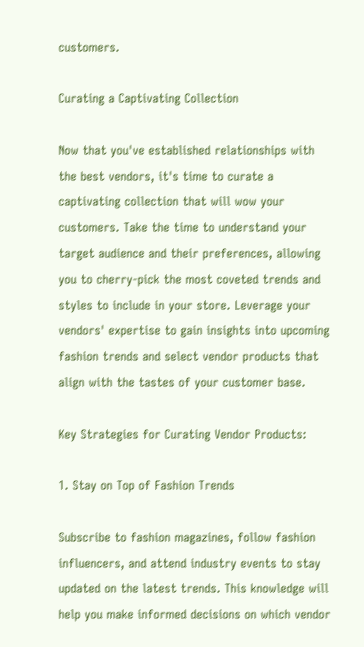customers.

Curating a Captivating Collection

Now that you've established relationships with the best vendors, it's time to curate a captivating collection that will wow your customers. Take the time to understand your target audience and their preferences, allowing you to cherry-pick the most coveted trends and styles to include in your store. Leverage your vendors' expertise to gain insights into upcoming fashion trends and select vendor products that align with the tastes of your customer base.

Key Strategies for Curating Vendor Products:

1. Stay on Top of Fashion Trends

Subscribe to fashion magazines, follow fashion influencers, and attend industry events to stay updated on the latest trends. This knowledge will help you make informed decisions on which vendor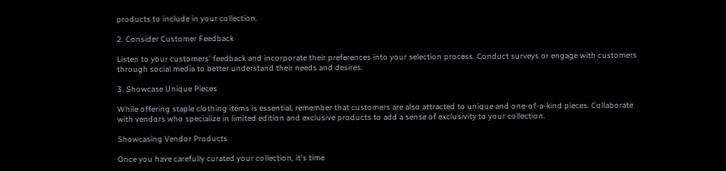products to include in your collection.

2. Consider Customer Feedback

Listen to your customers' feedback and incorporate their preferences into your selection process. Conduct surveys or engage with customers through social media to better understand their needs and desires.

3. Showcase Unique Pieces

While offering staple clothing items is essential, remember that customers are also attracted to unique and one-of-a-kind pieces. Collaborate with vendors who specialize in limited edition and exclusive products to add a sense of exclusivity to your collection.

Showcasing Vendor Products

Once you have carefully curated your collection, it's time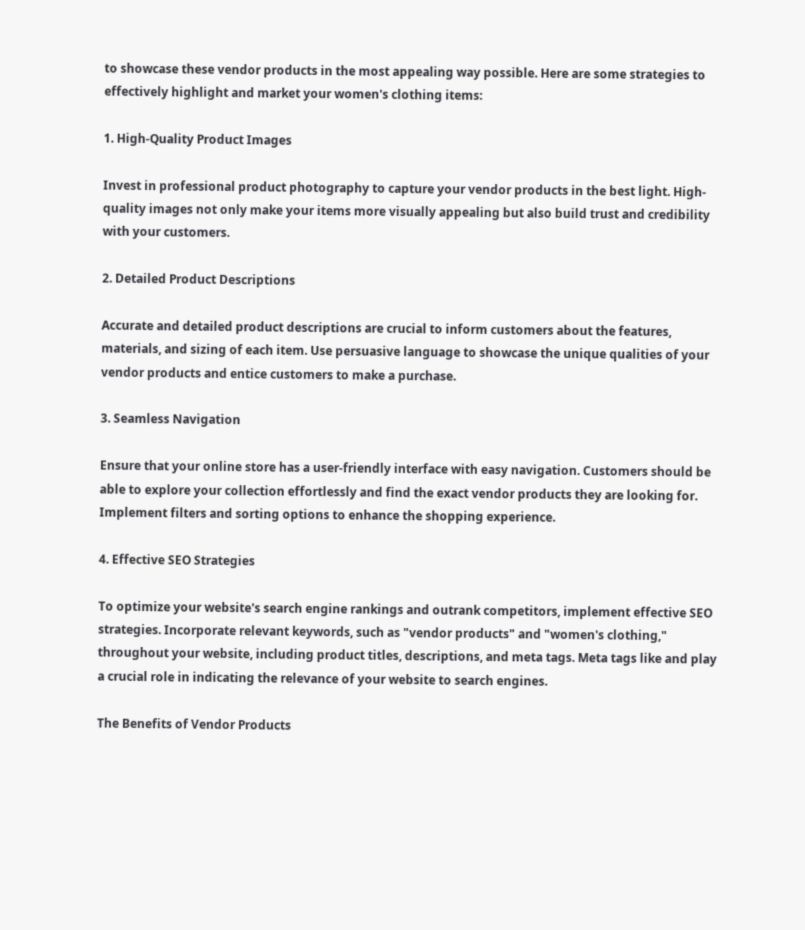to showcase these vendor products in the most appealing way possible. Here are some strategies to effectively highlight and market your women's clothing items:

1. High-Quality Product Images

Invest in professional product photography to capture your vendor products in the best light. High-quality images not only make your items more visually appealing but also build trust and credibility with your customers.

2. Detailed Product Descriptions

Accurate and detailed product descriptions are crucial to inform customers about the features, materials, and sizing of each item. Use persuasive language to showcase the unique qualities of your vendor products and entice customers to make a purchase.

3. Seamless Navigation

Ensure that your online store has a user-friendly interface with easy navigation. Customers should be able to explore your collection effortlessly and find the exact vendor products they are looking for. Implement filters and sorting options to enhance the shopping experience.

4. Effective SEO Strategies

To optimize your website's search engine rankings and outrank competitors, implement effective SEO strategies. Incorporate relevant keywords, such as "vendor products" and "women's clothing," throughout your website, including product titles, descriptions, and meta tags. Meta tags like and play a crucial role in indicating the relevance of your website to search engines.

The Benefits of Vendor Products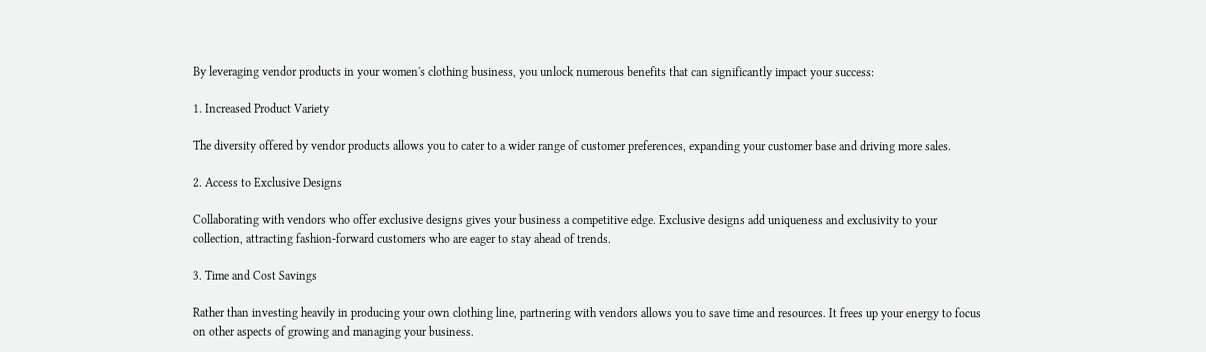By leveraging vendor products in your women's clothing business, you unlock numerous benefits that can significantly impact your success:

1. Increased Product Variety

The diversity offered by vendor products allows you to cater to a wider range of customer preferences, expanding your customer base and driving more sales.

2. Access to Exclusive Designs

Collaborating with vendors who offer exclusive designs gives your business a competitive edge. Exclusive designs add uniqueness and exclusivity to your collection, attracting fashion-forward customers who are eager to stay ahead of trends.

3. Time and Cost Savings

Rather than investing heavily in producing your own clothing line, partnering with vendors allows you to save time and resources. It frees up your energy to focus on other aspects of growing and managing your business.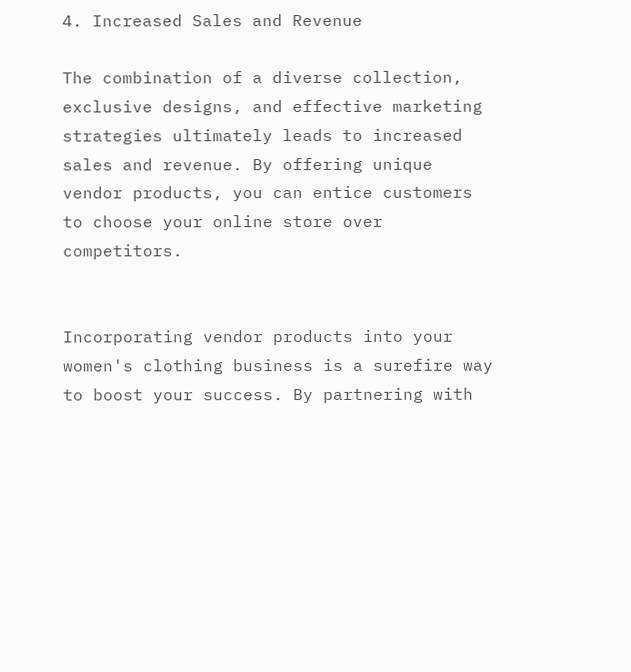4. Increased Sales and Revenue

The combination of a diverse collection, exclusive designs, and effective marketing strategies ultimately leads to increased sales and revenue. By offering unique vendor products, you can entice customers to choose your online store over competitors.


Incorporating vendor products into your women's clothing business is a surefire way to boost your success. By partnering with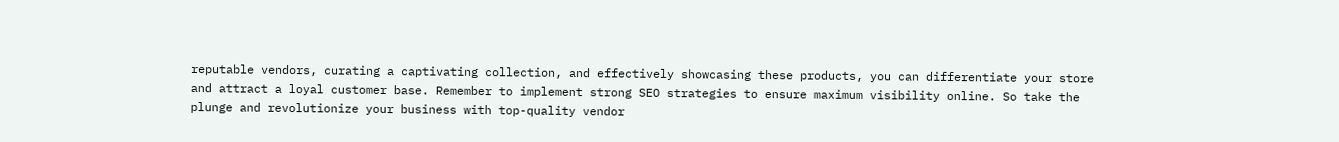reputable vendors, curating a captivating collection, and effectively showcasing these products, you can differentiate your store and attract a loyal customer base. Remember to implement strong SEO strategies to ensure maximum visibility online. So take the plunge and revolutionize your business with top-quality vendor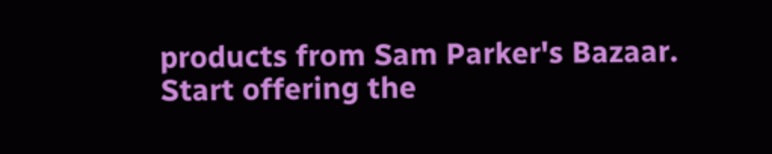products from Sam Parker's Bazaar. Start offering the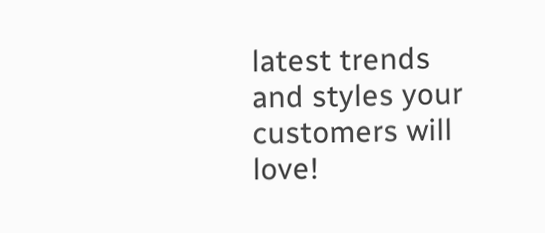latest trends and styles your customers will love!